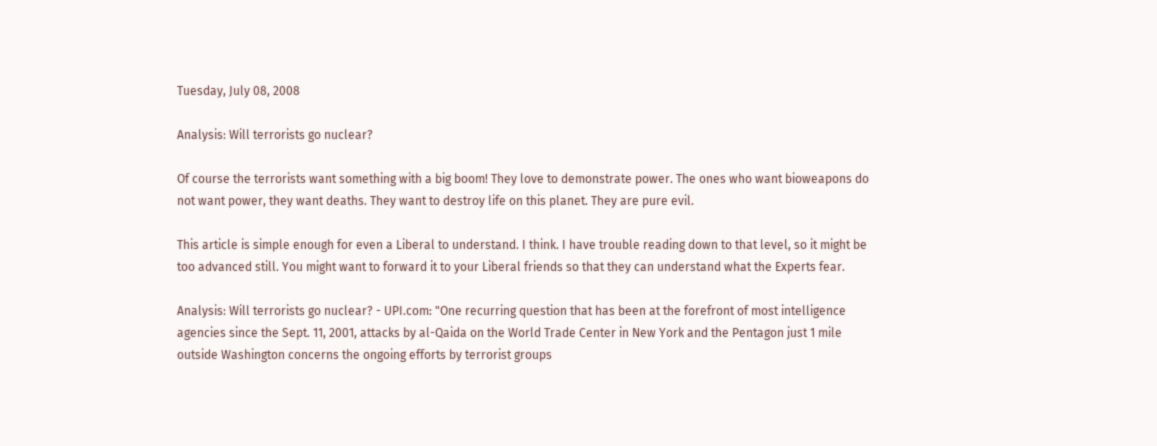Tuesday, July 08, 2008

Analysis: Will terrorists go nuclear?

Of course the terrorists want something with a big boom! They love to demonstrate power. The ones who want bioweapons do not want power, they want deaths. They want to destroy life on this planet. They are pure evil.

This article is simple enough for even a Liberal to understand. I think. I have trouble reading down to that level, so it might be too advanced still. You might want to forward it to your Liberal friends so that they can understand what the Experts fear.

Analysis: Will terrorists go nuclear? - UPI.com: "One recurring question that has been at the forefront of most intelligence agencies since the Sept. 11, 2001, attacks by al-Qaida on the World Trade Center in New York and the Pentagon just 1 mile outside Washington concerns the ongoing efforts by terrorist groups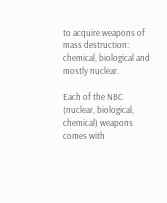to acquire weapons of mass destruction: chemical, biological and mostly nuclear.

Each of the NBC (nuclear, biological, chemical) weapons comes with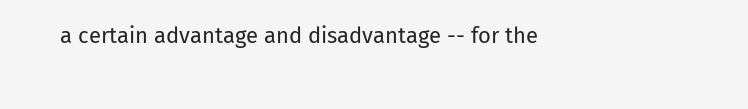a certain advantage and disadvantage -- for the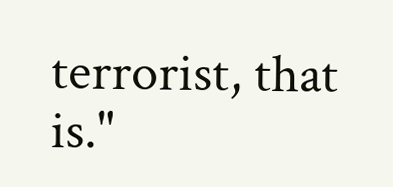terrorist, that is."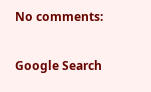No comments:

Google Search